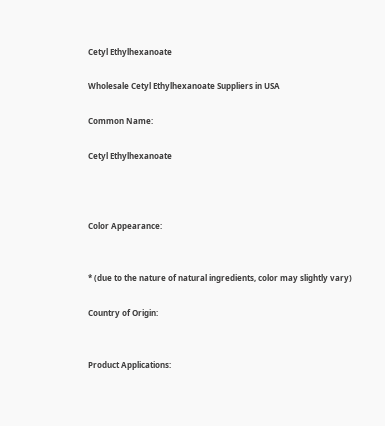Cetyl Ethylhexanoate

Wholesale Cetyl Ethylhexanoate Suppliers in USA

Common Name:

Cetyl Ethylhexanoate



Color Appearance:


* (due to the nature of natural ingredients, color may slightly vary)

Country of Origin:


Product Applications: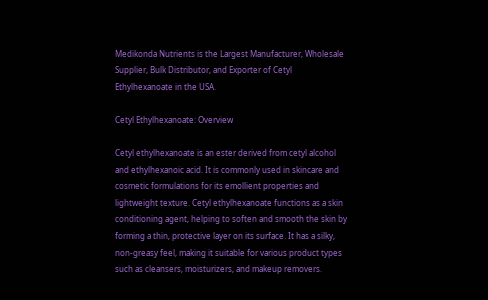Medikonda Nutrients is the Largest Manufacturer, Wholesale Supplier, Bulk Distributor, and Exporter of Cetyl Ethylhexanoate in the USA.

Cetyl Ethylhexanoate: Overview

Cetyl ethylhexanoate is an ester derived from cetyl alcohol and ethylhexanoic acid. It is commonly used in skincare and cosmetic formulations for its emollient properties and lightweight texture. Cetyl ethylhexanoate functions as a skin conditioning agent, helping to soften and smooth the skin by forming a thin, protective layer on its surface. It has a silky, non-greasy feel, making it suitable for various product types such as cleansers, moisturizers, and makeup removers.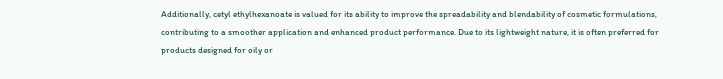Additionally, cetyl ethylhexanoate is valued for its ability to improve the spreadability and blendability of cosmetic formulations, contributing to a smoother application and enhanced product performance. Due to its lightweight nature, it is often preferred for products designed for oily or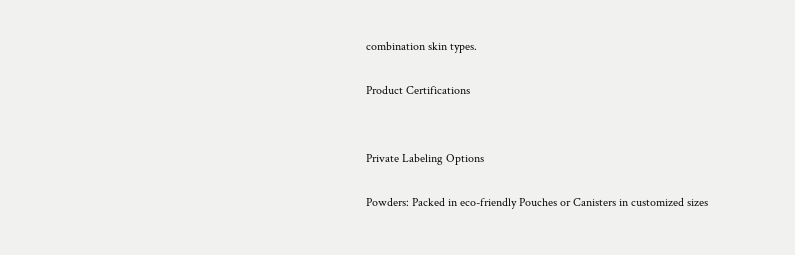combination skin types.

Product Certifications


Private Labeling Options

Powders: Packed in eco-friendly Pouches or Canisters in customized sizes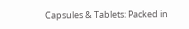Capsules & Tablets: Packed in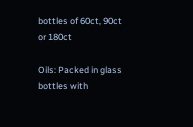bottles of 60ct, 90ct or 180ct

Oils: Packed in glass bottles with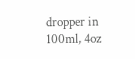dropper in 100ml, 4oz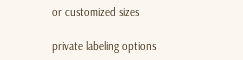or customized sizes

private labeling options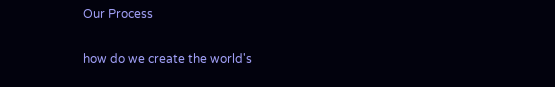Our Process

how do we create the world's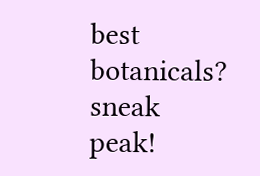best botanicals? sneak peak!